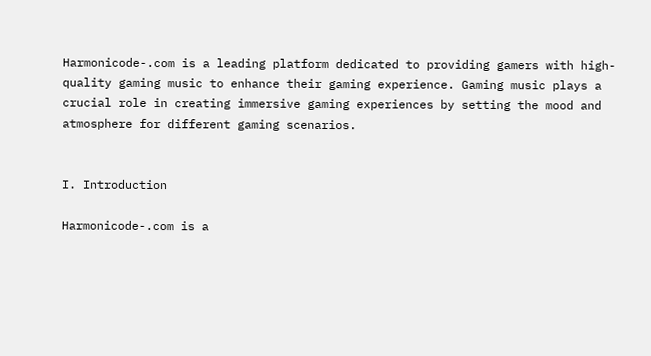Harmonicode-.com is a leading platform dedicated to providing gamers with high-quality gaming music to enhance their gaming experience. Gaming music plays a crucial role in creating immersive gaming experiences by setting the mood and atmosphere for different gaming scenarios.


I. Introduction

Harmonicode-.com is a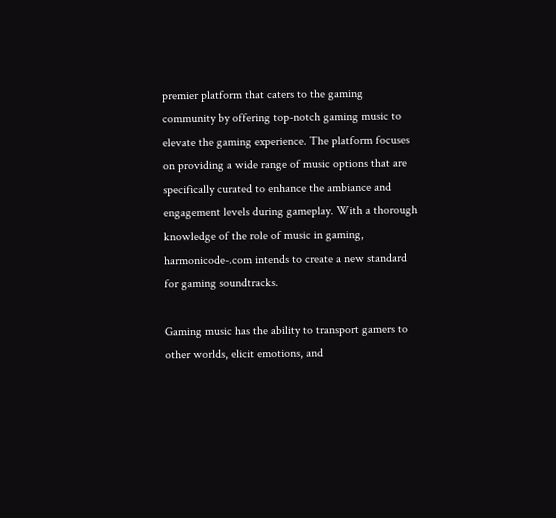premier platform that caters to the gaming community by offering top-notch gaming music to elevate the gaming experience. The platform focuses on providing a wide range of music options that are specifically curated to enhance the ambiance and engagement levels during gameplay. With a thorough knowledge of the role of music in gaming, harmonicode-.com intends to create a new standard for gaming soundtracks.

Gaming music has the ability to transport gamers to other worlds, elicit emotions, and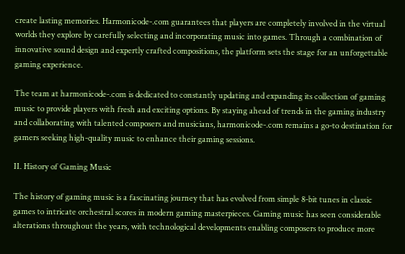create lasting memories. Harmonicode-.com guarantees that players are completely involved in the virtual worlds they explore by carefully selecting and incorporating music into games. Through a combination of innovative sound design and expertly crafted compositions, the platform sets the stage for an unforgettable gaming experience.

The team at harmonicode-.com is dedicated to constantly updating and expanding its collection of gaming music to provide players with fresh and exciting options. By staying ahead of trends in the gaming industry and collaborating with talented composers and musicians, harmonicode-.com remains a go-to destination for gamers seeking high-quality music to enhance their gaming sessions.

II. History of Gaming Music

The history of gaming music is a fascinating journey that has evolved from simple 8-bit tunes in classic games to intricate orchestral scores in modern gaming masterpieces. Gaming music has seen considerable alterations throughout the years, with technological developments enabling composers to produce more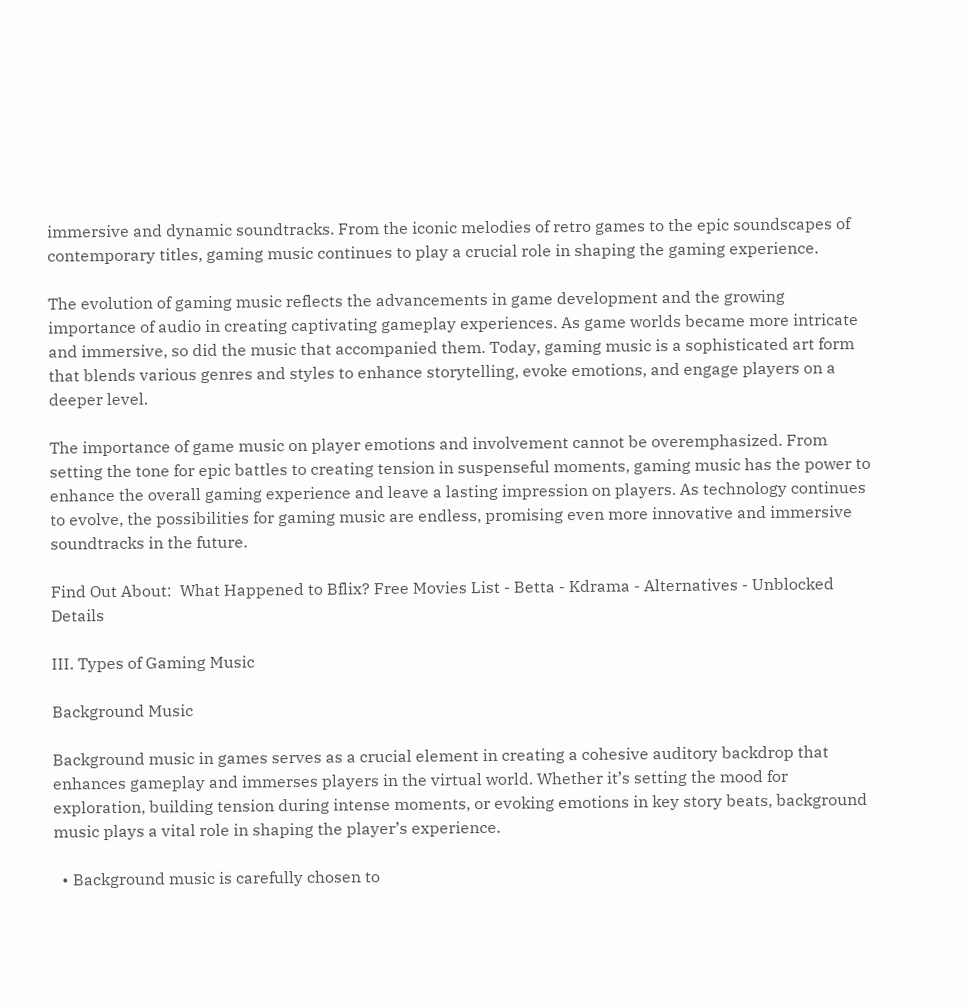immersive and dynamic soundtracks. From the iconic melodies of retro games to the epic soundscapes of contemporary titles, gaming music continues to play a crucial role in shaping the gaming experience.

The evolution of gaming music reflects the advancements in game development and the growing importance of audio in creating captivating gameplay experiences. As game worlds became more intricate and immersive, so did the music that accompanied them. Today, gaming music is a sophisticated art form that blends various genres and styles to enhance storytelling, evoke emotions, and engage players on a deeper level.

The importance of game music on player emotions and involvement cannot be overemphasized. From setting the tone for epic battles to creating tension in suspenseful moments, gaming music has the power to enhance the overall gaming experience and leave a lasting impression on players. As technology continues to evolve, the possibilities for gaming music are endless, promising even more innovative and immersive soundtracks in the future.

Find Out About:  What Happened to Bflix? Free Movies List - Betta - Kdrama - Alternatives - Unblocked Details

III. Types of Gaming Music

Background Music

Background music in games serves as a crucial element in creating a cohesive auditory backdrop that enhances gameplay and immerses players in the virtual world. Whether it’s setting the mood for exploration, building tension during intense moments, or evoking emotions in key story beats, background music plays a vital role in shaping the player’s experience.

  • Background music is carefully chosen to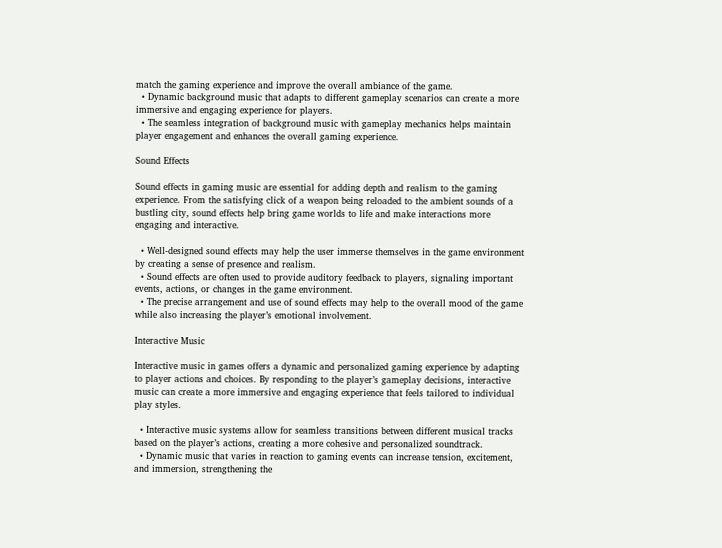match the gaming experience and improve the overall ambiance of the game.
  • Dynamic background music that adapts to different gameplay scenarios can create a more immersive and engaging experience for players.
  • The seamless integration of background music with gameplay mechanics helps maintain player engagement and enhances the overall gaming experience.

Sound Effects

Sound effects in gaming music are essential for adding depth and realism to the gaming experience. From the satisfying click of a weapon being reloaded to the ambient sounds of a bustling city, sound effects help bring game worlds to life and make interactions more engaging and interactive.

  • Well-designed sound effects may help the user immerse themselves in the game environment by creating a sense of presence and realism.
  • Sound effects are often used to provide auditory feedback to players, signaling important events, actions, or changes in the game environment.
  • The precise arrangement and use of sound effects may help to the overall mood of the game while also increasing the player’s emotional involvement.

Interactive Music

Interactive music in games offers a dynamic and personalized gaming experience by adapting to player actions and choices. By responding to the player’s gameplay decisions, interactive music can create a more immersive and engaging experience that feels tailored to individual play styles.

  • Interactive music systems allow for seamless transitions between different musical tracks based on the player’s actions, creating a more cohesive and personalized soundtrack.
  • Dynamic music that varies in reaction to gaming events can increase tension, excitement, and immersion, strengthening the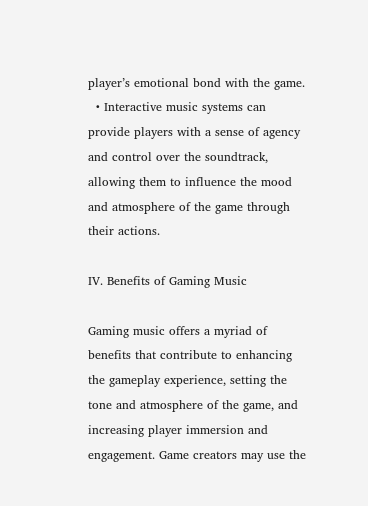player’s emotional bond with the game.
  • Interactive music systems can provide players with a sense of agency and control over the soundtrack, allowing them to influence the mood and atmosphere of the game through their actions.

IV. Benefits of Gaming Music

Gaming music offers a myriad of benefits that contribute to enhancing the gameplay experience, setting the tone and atmosphere of the game, and increasing player immersion and engagement. Game creators may use the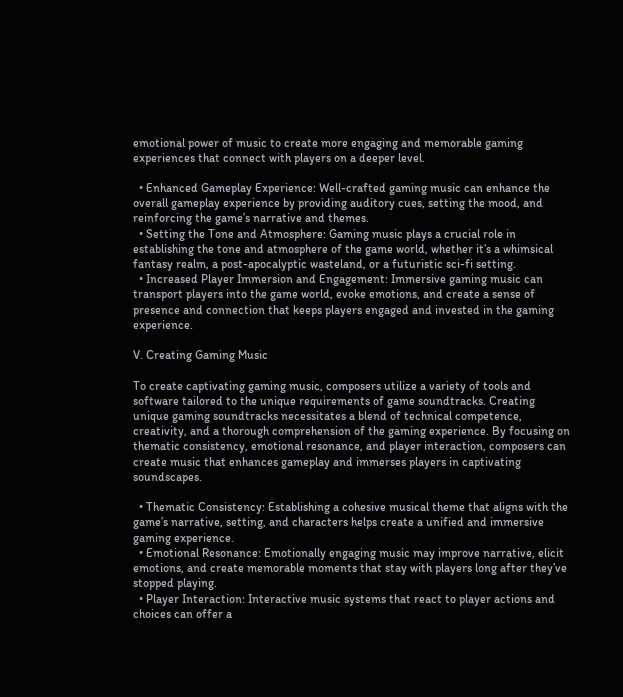emotional power of music to create more engaging and memorable gaming experiences that connect with players on a deeper level.

  • Enhanced Gameplay Experience: Well-crafted gaming music can enhance the overall gameplay experience by providing auditory cues, setting the mood, and reinforcing the game’s narrative and themes.
  • Setting the Tone and Atmosphere: Gaming music plays a crucial role in establishing the tone and atmosphere of the game world, whether it’s a whimsical fantasy realm, a post-apocalyptic wasteland, or a futuristic sci-fi setting.
  • Increased Player Immersion and Engagement: Immersive gaming music can transport players into the game world, evoke emotions, and create a sense of presence and connection that keeps players engaged and invested in the gaming experience.

V. Creating Gaming Music

To create captivating gaming music, composers utilize a variety of tools and software tailored to the unique requirements of game soundtracks. Creating unique gaming soundtracks necessitates a blend of technical competence, creativity, and a thorough comprehension of the gaming experience. By focusing on thematic consistency, emotional resonance, and player interaction, composers can create music that enhances gameplay and immerses players in captivating soundscapes.

  • Thematic Consistency: Establishing a cohesive musical theme that aligns with the game’s narrative, setting, and characters helps create a unified and immersive gaming experience.
  • Emotional Resonance: Emotionally engaging music may improve narrative, elicit emotions, and create memorable moments that stay with players long after they’ve stopped playing.
  • Player Interaction: Interactive music systems that react to player actions and choices can offer a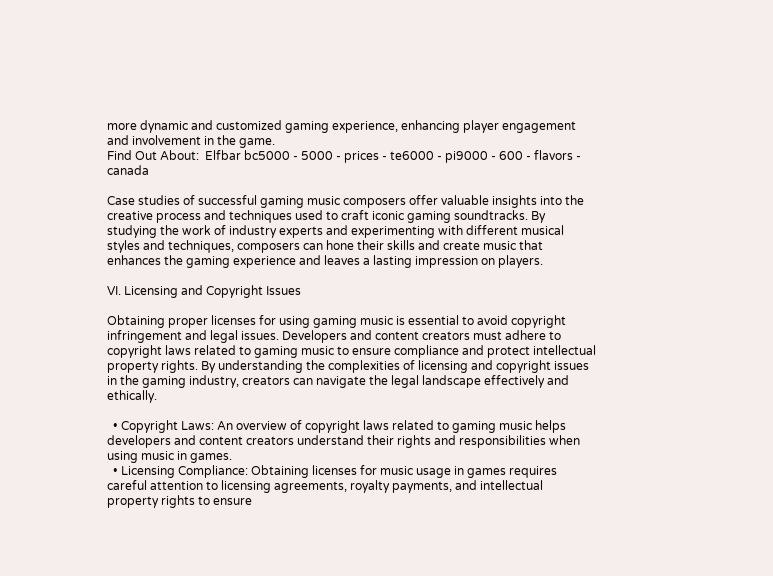more dynamic and customized gaming experience, enhancing player engagement and involvement in the game.
Find Out About:  Elfbar bc5000 - 5000 - prices - te6000 - pi9000 - 600 - flavors - canada

Case studies of successful gaming music composers offer valuable insights into the creative process and techniques used to craft iconic gaming soundtracks. By studying the work of industry experts and experimenting with different musical styles and techniques, composers can hone their skills and create music that enhances the gaming experience and leaves a lasting impression on players.

VI. Licensing and Copyright Issues

Obtaining proper licenses for using gaming music is essential to avoid copyright infringement and legal issues. Developers and content creators must adhere to copyright laws related to gaming music to ensure compliance and protect intellectual property rights. By understanding the complexities of licensing and copyright issues in the gaming industry, creators can navigate the legal landscape effectively and ethically.

  • Copyright Laws: An overview of copyright laws related to gaming music helps developers and content creators understand their rights and responsibilities when using music in games.
  • Licensing Compliance: Obtaining licenses for music usage in games requires careful attention to licensing agreements, royalty payments, and intellectual property rights to ensure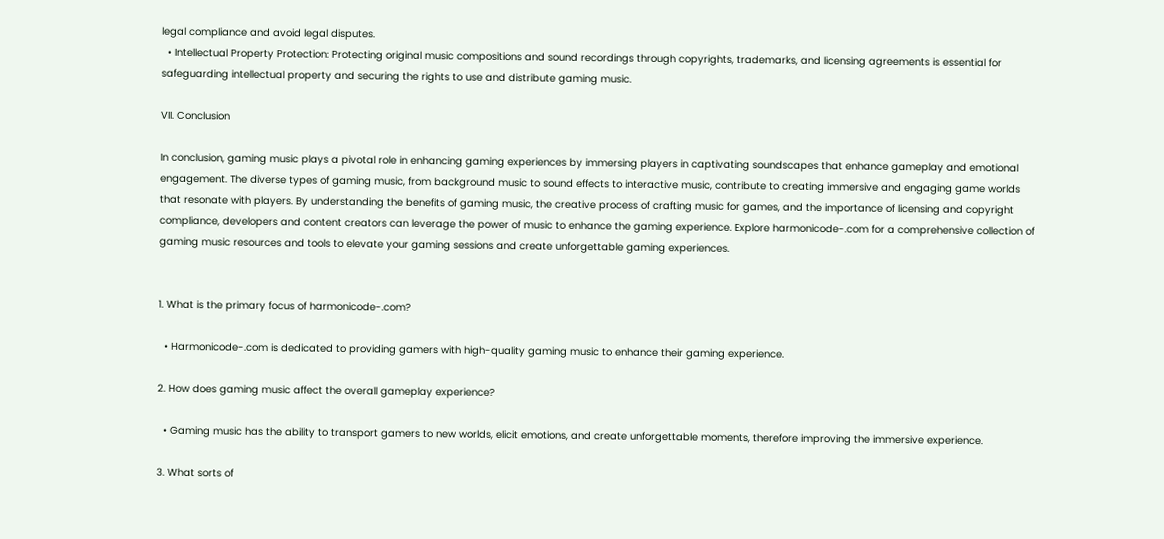legal compliance and avoid legal disputes.
  • Intellectual Property Protection: Protecting original music compositions and sound recordings through copyrights, trademarks, and licensing agreements is essential for safeguarding intellectual property and securing the rights to use and distribute gaming music.

VII. Conclusion

In conclusion, gaming music plays a pivotal role in enhancing gaming experiences by immersing players in captivating soundscapes that enhance gameplay and emotional engagement. The diverse types of gaming music, from background music to sound effects to interactive music, contribute to creating immersive and engaging game worlds that resonate with players. By understanding the benefits of gaming music, the creative process of crafting music for games, and the importance of licensing and copyright compliance, developers and content creators can leverage the power of music to enhance the gaming experience. Explore harmonicode-.com for a comprehensive collection of gaming music resources and tools to elevate your gaming sessions and create unforgettable gaming experiences.


1. What is the primary focus of harmonicode-.com?

  • Harmonicode-.com is dedicated to providing gamers with high-quality gaming music to enhance their gaming experience.

2. How does gaming music affect the overall gameplay experience?

  • Gaming music has the ability to transport gamers to new worlds, elicit emotions, and create unforgettable moments, therefore improving the immersive experience.

3. What sorts of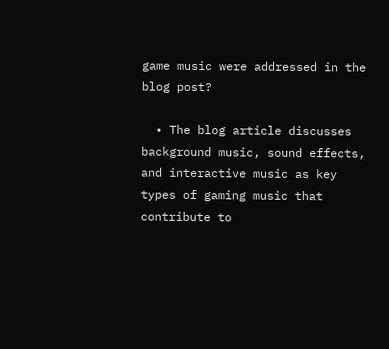game music were addressed in the blog post?

  • The blog article discusses background music, sound effects, and interactive music as key types of gaming music that contribute to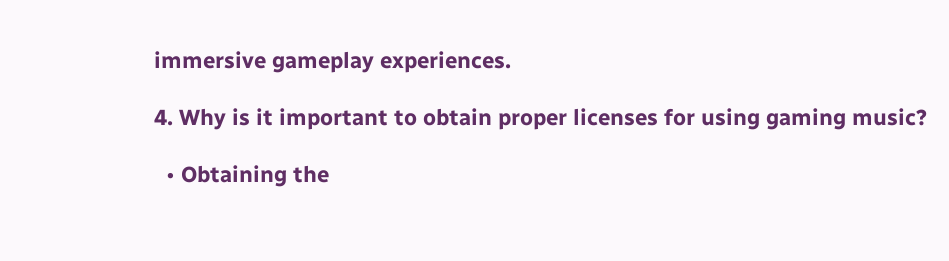immersive gameplay experiences.

4. Why is it important to obtain proper licenses for using gaming music?

  • Obtaining the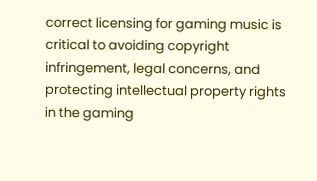correct licensing for gaming music is critical to avoiding copyright infringement, legal concerns, and protecting intellectual property rights in the gaming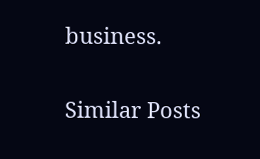business.

Similar Posts